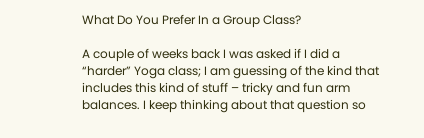What Do You Prefer In a Group Class?

A couple of weeks back I was asked if I did a “harder” Yoga class; I am guessing of the kind that includes this kind of stuff – tricky and fun arm balances. I keep thinking about that question so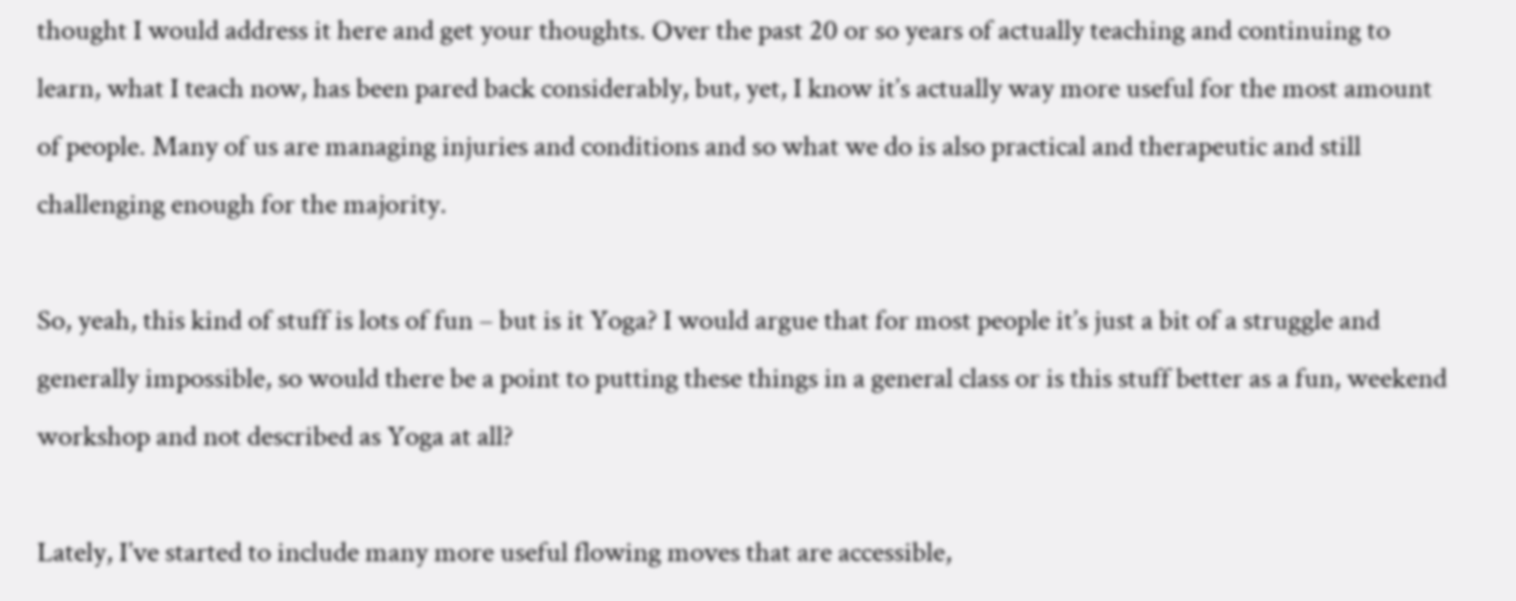thought I would address it here and get your thoughts. Over the past 20 or so years of actually teaching and continuing to learn, what I teach now, has been pared back considerably, but, yet, I know it’s actually way more useful for the most amount of people. Many of us are managing injuries and conditions and so what we do is also practical and therapeutic and still challenging enough for the majority.

So, yeah, this kind of stuff is lots of fun – but is it Yoga? I would argue that for most people it’s just a bit of a struggle and generally impossible, so would there be a point to putting these things in a general class or is this stuff better as a fun, weekend workshop and not described as Yoga at all?

Lately, I’ve started to include many more useful flowing moves that are accessible,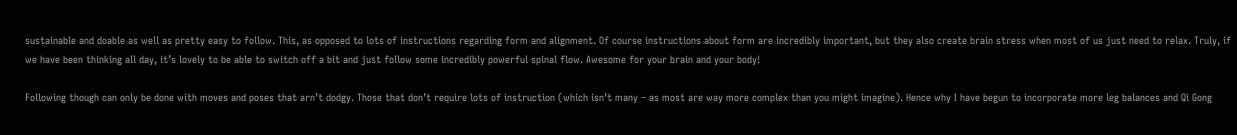sustainable and doable as well as pretty easy to follow. This, as opposed to lots of instructions regarding form and alignment. Of course instructions about form are incredibly important, but they also create brain stress when most of us just need to relax. Truly, if we have been thinking all day, it’s lovely to be able to switch off a bit and just follow some incredibly powerful spinal flow. Awesome for your brain and your body!

Following though can only be done with moves and poses that arn’t dodgy. Those that don’t require lots of instruction (which isn’t many – as most are way more complex than you might imagine). Hence why I have begun to incorporate more leg balances and Qi Gong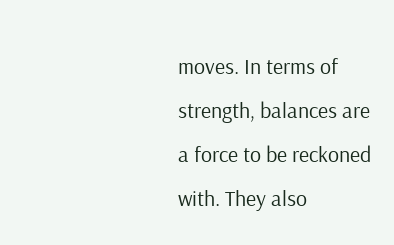moves. In terms of strength, balances are a force to be reckoned with. They also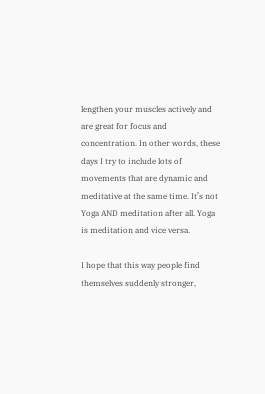lengthen your muscles actively and are great for focus and concentration. In other words, these days I try to include lots of movements that are dynamic and meditative at the same time. It’s not Yoga AND meditation after all. Yoga is meditation and vice versa.

I hope that this way people find themselves suddenly stronger,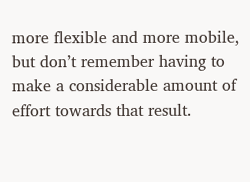more flexible and more mobile, but don’t remember having to make a considerable amount of effort towards that result.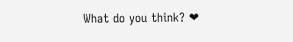What do you think? ❤